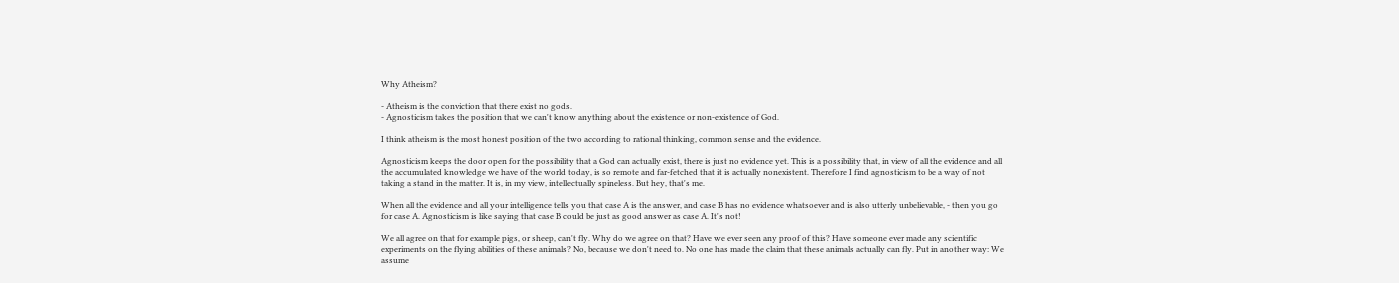Why Atheism?

- Atheism is the conviction that there exist no gods.
- Agnosticism takes the position that we can't know anything about the existence or non-existence of God.

I think atheism is the most honest position of the two according to rational thinking, common sense and the evidence.

Agnosticism keeps the door open for the possibility that a God can actually exist, there is just no evidence yet. This is a possibility that, in view of all the evidence and all the accumulated knowledge we have of the world today, is so remote and far-fetched that it is actually nonexistent. Therefore I find agnosticism to be a way of not taking a stand in the matter. It is, in my view, intellectually spineless. But hey, that's me.

When all the evidence and all your intelligence tells you that case A is the answer, and case B has no evidence whatsoever and is also utterly unbelievable, - then you go for case A. Agnosticism is like saying that case B could be just as good answer as case A. It's not!

We all agree on that for example pigs, or sheep, can't fly. Why do we agree on that? Have we ever seen any proof of this? Have someone ever made any scientific experiments on the flying abilities of these animals? No, because we don't need to. No one has made the claim that these animals actually can fly. Put in another way: We assume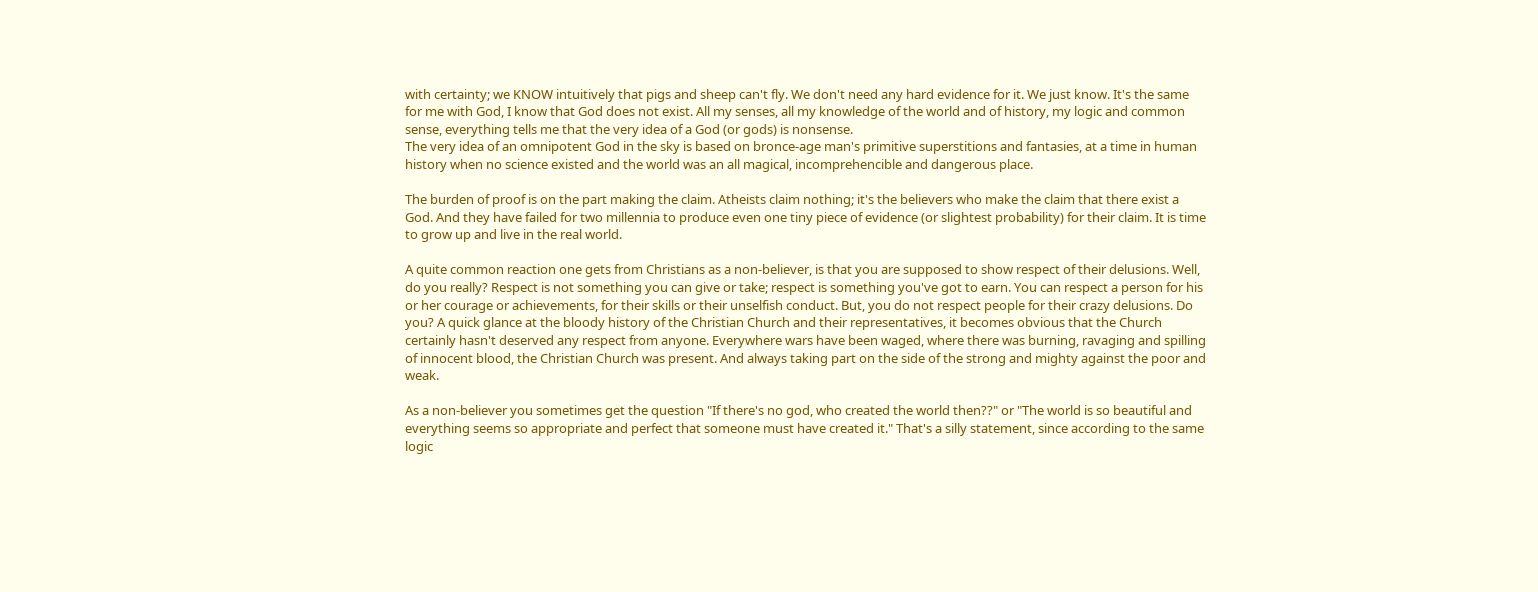with certainty; we KNOW intuitively that pigs and sheep can't fly. We don't need any hard evidence for it. We just know. It's the same for me with God, I know that God does not exist. All my senses, all my knowledge of the world and of history, my logic and common sense, everything tells me that the very idea of a God (or gods) is nonsense.
The very idea of an omnipotent God in the sky is based on bronce-age man's primitive superstitions and fantasies, at a time in human history when no science existed and the world was an all magical, incomprehencible and dangerous place.

The burden of proof is on the part making the claim. Atheists claim nothing; it's the believers who make the claim that there exist a God. And they have failed for two millennia to produce even one tiny piece of evidence (or slightest probability) for their claim. It is time to grow up and live in the real world.

A quite common reaction one gets from Christians as a non-believer, is that you are supposed to show respect of their delusions. Well, do you really? Respect is not something you can give or take; respect is something you've got to earn. You can respect a person for his or her courage or achievements, for their skills or their unselfish conduct. But, you do not respect people for their crazy delusions. Do you? A quick glance at the bloody history of the Christian Church and their representatives, it becomes obvious that the Church certainly hasn't deserved any respect from anyone. Everywhere wars have been waged, where there was burning, ravaging and spilling of innocent blood, the Christian Church was present. And always taking part on the side of the strong and mighty against the poor and weak.

As a non-believer you sometimes get the question "If there's no god, who created the world then??" or "The world is so beautiful and everything seems so appropriate and perfect that someone must have created it." That's a silly statement, since according to the same logic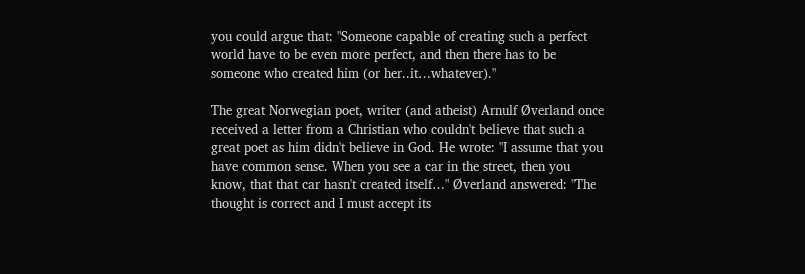you could argue that: "Someone capable of creating such a perfect world have to be even more perfect, and then there has to be someone who created him (or her..it…whatever)."

The great Norwegian poet, writer (and atheist) Arnulf Øverland once received a letter from a Christian who couldn't believe that such a great poet as him didn't believe in God. He wrote: "I assume that you have common sense. When you see a car in the street, then you know, that that car hasn't created itself…" Øverland answered: "The thought is correct and I must accept its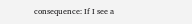consequence: If I see a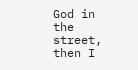God in the street, then I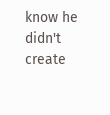know he didn't create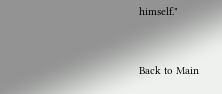himself."


Back to Main